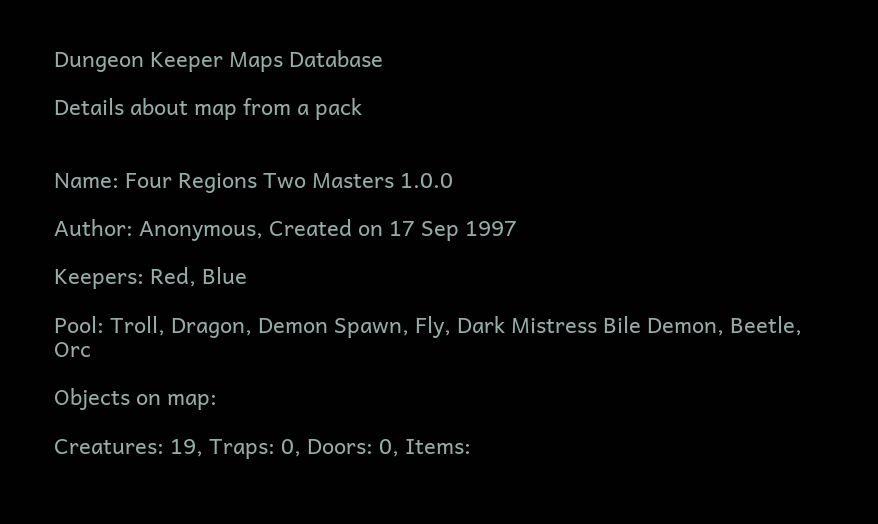Dungeon Keeper Maps Database

Details about map from a pack


Name: Four Regions Two Masters 1.0.0

Author: Anonymous, Created on 17 Sep 1997

Keepers: Red, Blue

Pool: Troll, Dragon, Demon Spawn, Fly, Dark Mistress Bile Demon, Beetle, Orc

Objects on map:

Creatures: 19, Traps: 0, Doors: 0, Items: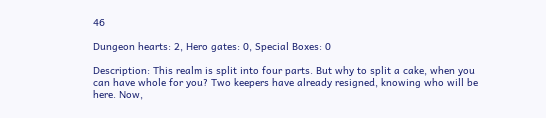46

Dungeon hearts: 2, Hero gates: 0, Special Boxes: 0

Description: This realm is split into four parts. But why to split a cake, when you can have whole for you? Two keepers have already resigned, knowing who will be here. Now,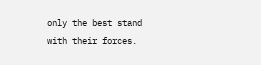only the best stand with their forces.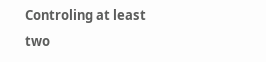Controling at least two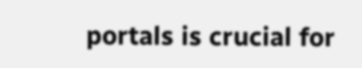portals is crucial for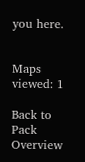you here.


Maps viewed: 1

Back to Pack Overview